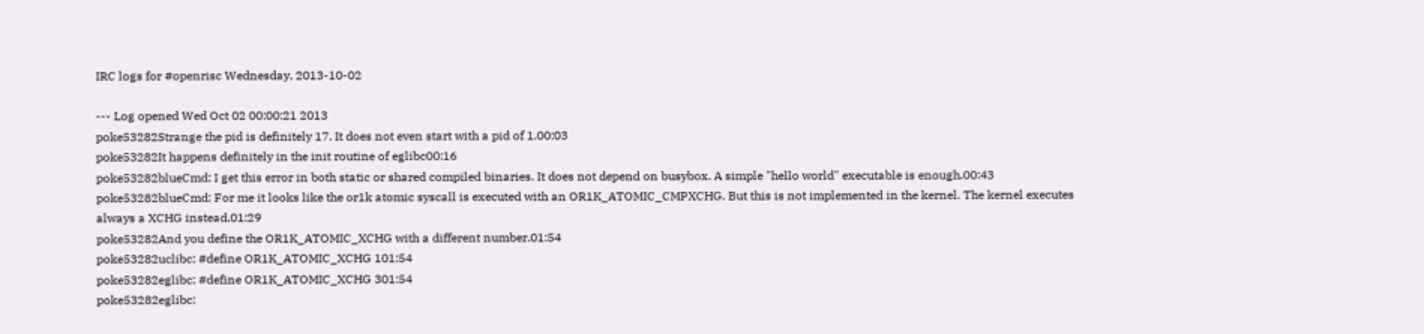IRC logs for #openrisc Wednesday, 2013-10-02

--- Log opened Wed Oct 02 00:00:21 2013
poke53282Strange the pid is definitely 17. It does not even start with a pid of 1.00:03
poke53282It happens definitely in the init routine of eglibc00:16
poke53282blueCmd: I get this error in both static or shared compiled binaries. It does not depend on busybox. A simple "hello world" executable is enough.00:43
poke53282blueCmd: For me it looks like the or1k atomic syscall is executed with an OR1K_ATOMIC_CMPXCHG. But this is not implemented in the kernel. The kernel executes always a XCHG instead.01:29
poke53282And you define the OR1K_ATOMIC_XCHG with a different number.01:54
poke53282uclibc: #define OR1K_ATOMIC_XCHG 101:54
poke53282eglibc: #define OR1K_ATOMIC_XCHG 301:54
poke53282eglibc: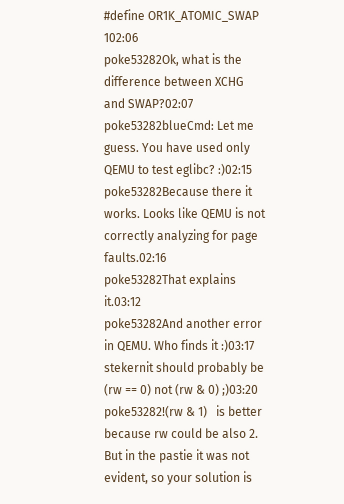#define OR1K_ATOMIC_SWAP 102:06
poke53282Ok, what is the difference between XCHG and SWAP?02:07
poke53282blueCmd: Let me guess. You have used only QEMU to test eglibc? :)02:15
poke53282Because there it works. Looks like QEMU is not correctly analyzing for page faults.02:16
poke53282That explains it.03:12
poke53282And another error in QEMU. Who finds it :)03:17
stekernit should probably be (rw == 0) not (rw & 0) ;)03:20
poke53282!(rw & 1)   is better because rw could be also 2. But in the pastie it was not evident, so your solution is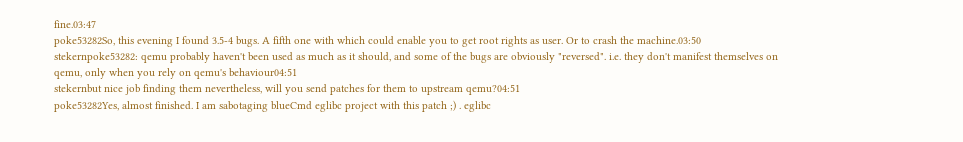fine.03:47
poke53282So, this evening I found 3.5-4 bugs. A fifth one with which could enable you to get root rights as user. Or to crash the machine.03:50
stekernpoke53282: qemu probably haven't been used as much as it should, and some of the bugs are obviously "reversed". i.e. they don't manifest themselves on qemu, only when you rely on qemu's behaviour04:51
stekernbut nice job finding them nevertheless, will you send patches for them to upstream qemu?04:51
poke53282Yes, almost finished. I am sabotaging blueCmd eglibc project with this patch ;) . eglibc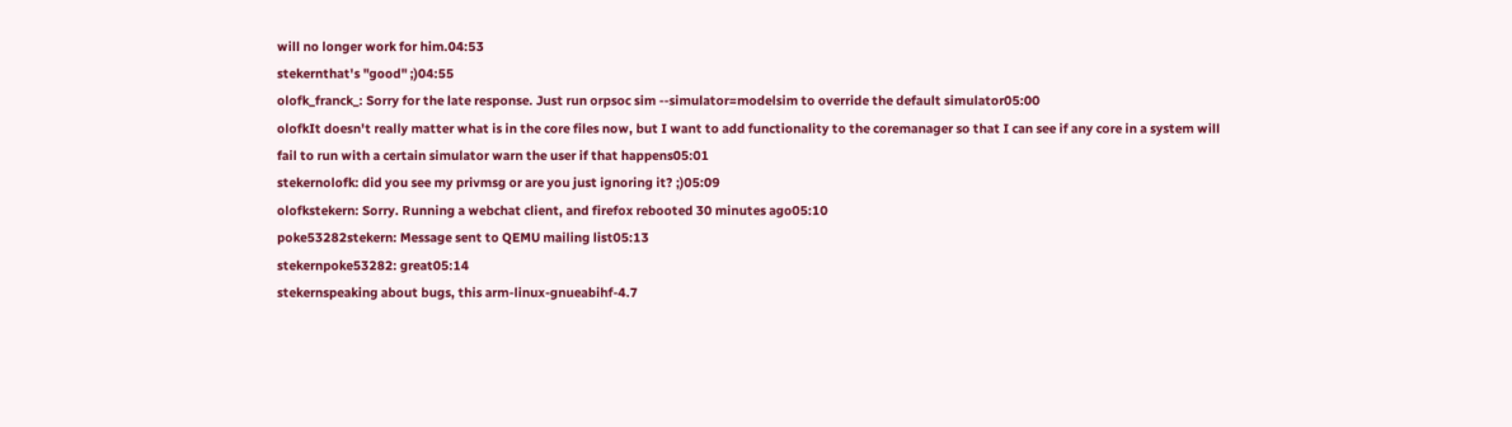will no longer work for him.04:53
stekernthat's "good" ;)04:55
olofk_franck_: Sorry for the late response. Just run orpsoc sim --simulator=modelsim to override the default simulator05:00
olofkIt doesn't really matter what is in the core files now, but I want to add functionality to the coremanager so that I can see if any core in a system will fail to run with a certain simulator warn the user if that happens05:01
stekernolofk: did you see my privmsg or are you just ignoring it? ;)05:09
olofkstekern: Sorry. Running a webchat client, and firefox rebooted 30 minutes ago05:10
poke53282stekern: Message sent to QEMU mailing list05:13
stekernpoke53282: great05:14
stekernspeaking about bugs, this arm-linux-gnueabihf-4.7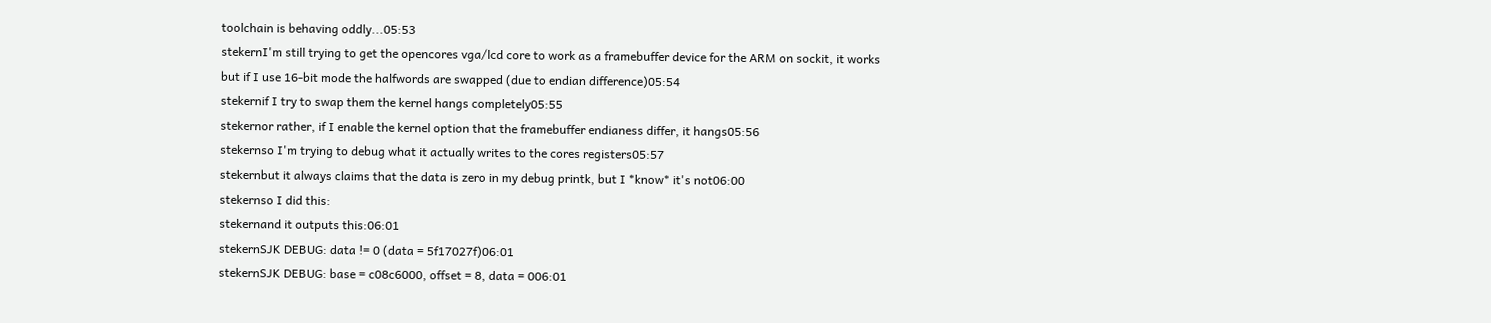toolchain is behaving oddly...05:53
stekernI'm still trying to get the opencores vga/lcd core to work as a framebuffer device for the ARM on sockit, it works but if I use 16-bit mode the halfwords are swapped (due to endian difference)05:54
stekernif I try to swap them the kernel hangs completely05:55
stekernor rather, if I enable the kernel option that the framebuffer endianess differ, it hangs05:56
stekernso I'm trying to debug what it actually writes to the cores registers05:57
stekernbut it always claims that the data is zero in my debug printk, but I *know* it's not06:00
stekernso I did this:
stekernand it outputs this:06:01
stekernSJK DEBUG: data != 0 (data = 5f17027f)06:01
stekernSJK DEBUG: base = c08c6000, offset = 8, data = 006:01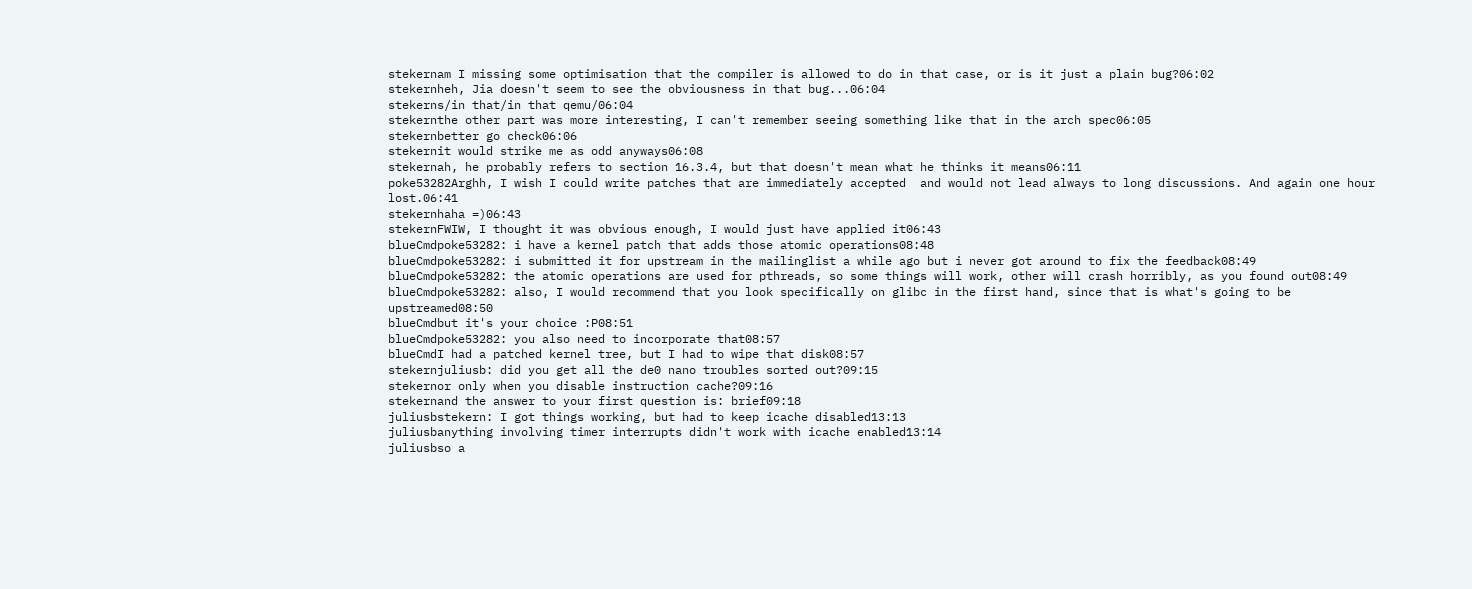stekernam I missing some optimisation that the compiler is allowed to do in that case, or is it just a plain bug?06:02
stekernheh, Jia doesn't seem to see the obviousness in that bug...06:04
stekerns/in that/in that qemu/06:04
stekernthe other part was more interesting, I can't remember seeing something like that in the arch spec06:05
stekernbetter go check06:06
stekernit would strike me as odd anyways06:08
stekernah, he probably refers to section 16.3.4, but that doesn't mean what he thinks it means06:11
poke53282Arghh, I wish I could write patches that are immediately accepted  and would not lead always to long discussions. And again one hour lost.06:41
stekernhaha =)06:43
stekernFWIW, I thought it was obvious enough, I would just have applied it06:43
blueCmdpoke53282: i have a kernel patch that adds those atomic operations08:48
blueCmdpoke53282: i submitted it for upstream in the mailinglist a while ago but i never got around to fix the feedback08:49
blueCmdpoke53282: the atomic operations are used for pthreads, so some things will work, other will crash horribly, as you found out08:49
blueCmdpoke53282: also, I would recommend that you look specifically on glibc in the first hand, since that is what's going to be upstreamed08:50
blueCmdbut it's your choice :P08:51
blueCmdpoke53282: you also need to incorporate that08:57
blueCmdI had a patched kernel tree, but I had to wipe that disk08:57
stekernjuliusb: did you get all the de0 nano troubles sorted out?09:15
stekernor only when you disable instruction cache?09:16
stekernand the answer to your first question is: brief09:18
juliusbstekern: I got things working, but had to keep icache disabled13:13
juliusbanything involving timer interrupts didn't work with icache enabled13:14
juliusbso a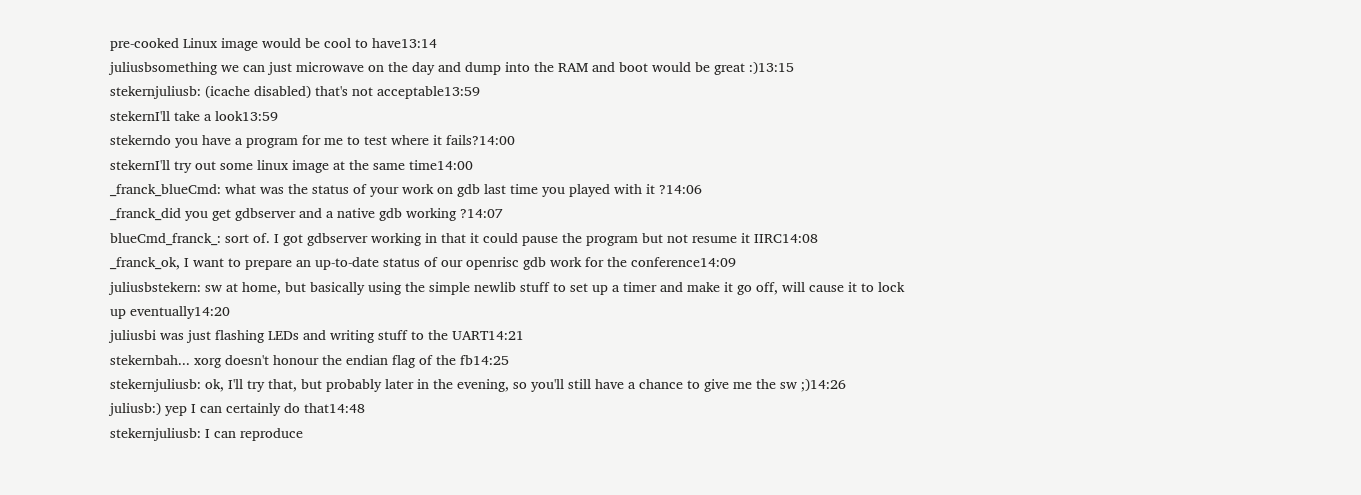pre-cooked Linux image would be cool to have13:14
juliusbsomething we can just microwave on the day and dump into the RAM and boot would be great :)13:15
stekernjuliusb: (icache disabled) that's not acceptable13:59
stekernI'll take a look13:59
stekerndo you have a program for me to test where it fails?14:00
stekernI'll try out some linux image at the same time14:00
_franck_blueCmd: what was the status of your work on gdb last time you played with it ?14:06
_franck_did you get gdbserver and a native gdb working ?14:07
blueCmd_franck_: sort of. I got gdbserver working in that it could pause the program but not resume it IIRC14:08
_franck_ok, I want to prepare an up-to-date status of our openrisc gdb work for the conference14:09
juliusbstekern: sw at home, but basically using the simple newlib stuff to set up a timer and make it go off, will cause it to lock up eventually14:20
juliusbi was just flashing LEDs and writing stuff to the UART14:21
stekernbah... xorg doesn't honour the endian flag of the fb14:25
stekernjuliusb: ok, I'll try that, but probably later in the evening, so you'll still have a chance to give me the sw ;)14:26
juliusb:) yep I can certainly do that14:48
stekernjuliusb: I can reproduce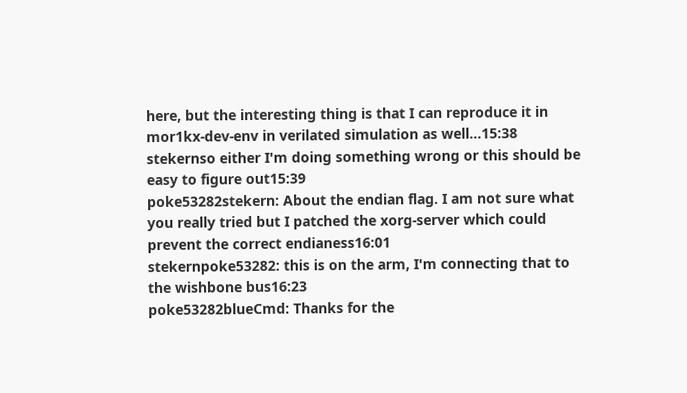here, but the interesting thing is that I can reproduce it in mor1kx-dev-env in verilated simulation as well...15:38
stekernso either I'm doing something wrong or this should be easy to figure out15:39
poke53282stekern: About the endian flag. I am not sure what you really tried but I patched the xorg-server which could prevent the correct endianess16:01
stekernpoke53282: this is on the arm, I'm connecting that to the wishbone bus16:23
poke53282blueCmd: Thanks for the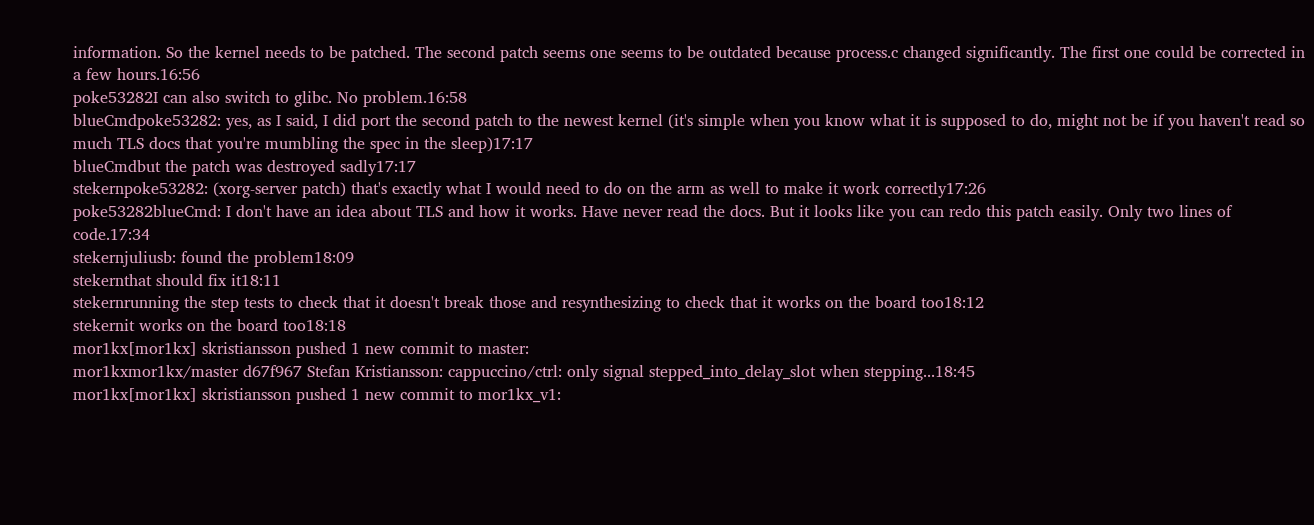information. So the kernel needs to be patched. The second patch seems one seems to be outdated because process.c changed significantly. The first one could be corrected in a few hours.16:56
poke53282I can also switch to glibc. No problem.16:58
blueCmdpoke53282: yes, as I said, I did port the second patch to the newest kernel (it's simple when you know what it is supposed to do, might not be if you haven't read so much TLS docs that you're mumbling the spec in the sleep)17:17
blueCmdbut the patch was destroyed sadly17:17
stekernpoke53282: (xorg-server patch) that's exactly what I would need to do on the arm as well to make it work correctly17:26
poke53282blueCmd: I don't have an idea about TLS and how it works. Have never read the docs. But it looks like you can redo this patch easily. Only two lines of code.17:34
stekernjuliusb: found the problem18:09
stekernthat should fix it18:11
stekernrunning the step tests to check that it doesn't break those and resynthesizing to check that it works on the board too18:12
stekernit works on the board too18:18
mor1kx[mor1kx] skristiansson pushed 1 new commit to master:
mor1kxmor1kx/master d67f967 Stefan Kristiansson: cappuccino/ctrl: only signal stepped_into_delay_slot when stepping...18:45
mor1kx[mor1kx] skristiansson pushed 1 new commit to mor1kx_v1: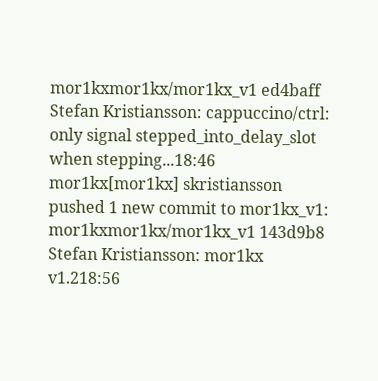mor1kxmor1kx/mor1kx_v1 ed4baff Stefan Kristiansson: cappuccino/ctrl: only signal stepped_into_delay_slot when stepping...18:46
mor1kx[mor1kx] skristiansson pushed 1 new commit to mor1kx_v1:
mor1kxmor1kx/mor1kx_v1 143d9b8 Stefan Kristiansson: mor1kx v1.218:56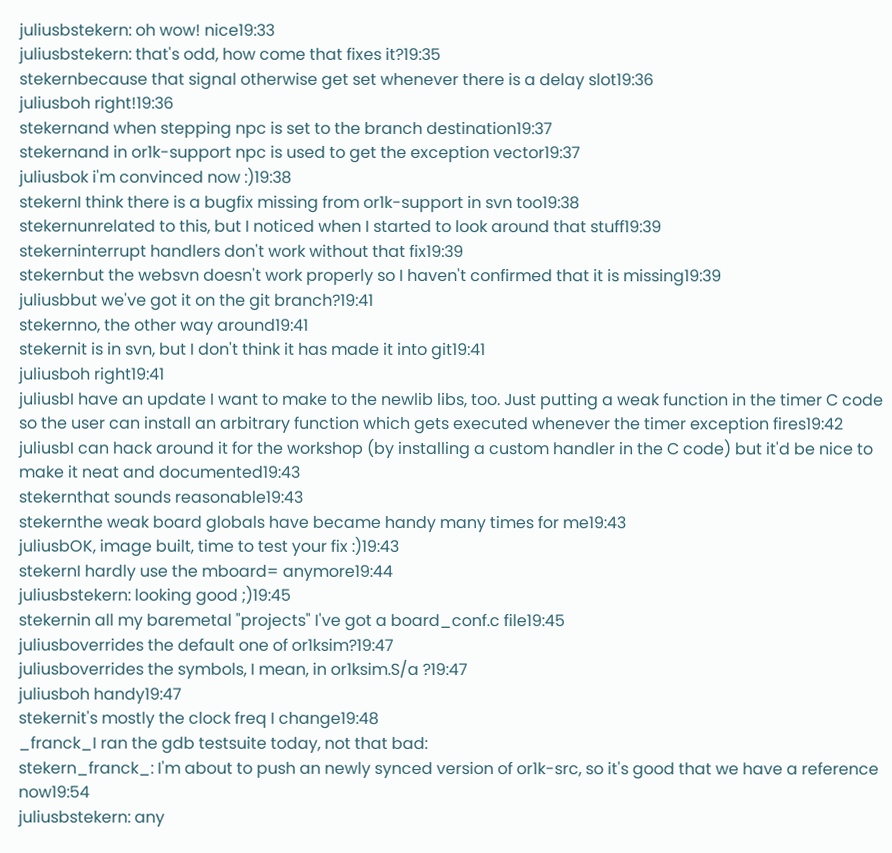juliusbstekern: oh wow! nice19:33
juliusbstekern: that's odd, how come that fixes it?19:35
stekernbecause that signal otherwise get set whenever there is a delay slot19:36
juliusboh right!19:36
stekernand when stepping npc is set to the branch destination19:37
stekernand in or1k-support npc is used to get the exception vector19:37
juliusbok i'm convinced now :)19:38
stekernI think there is a bugfix missing from or1k-support in svn too19:38
stekernunrelated to this, but I noticed when I started to look around that stuff19:39
stekerninterrupt handlers don't work without that fix19:39
stekernbut the websvn doesn't work properly so I haven't confirmed that it is missing19:39
juliusbbut we've got it on the git branch?19:41
stekernno, the other way around19:41
stekernit is in svn, but I don't think it has made it into git19:41
juliusboh right19:41
juliusbI have an update I want to make to the newlib libs, too. Just putting a weak function in the timer C code so the user can install an arbitrary function which gets executed whenever the timer exception fires19:42
juliusbI can hack around it for the workshop (by installing a custom handler in the C code) but it'd be nice to make it neat and documented19:43
stekernthat sounds reasonable19:43
stekernthe weak board globals have became handy many times for me19:43
juliusbOK, image built, time to test your fix :)19:43
stekernI hardly use the mboard= anymore19:44
juliusbstekern: looking good ;)19:45
stekernin all my baremetal "projects" I've got a board_conf.c file19:45
juliusboverrides the default one of or1ksim?19:47
juliusboverrides the symbols, I mean, in or1ksim.S/a ?19:47
juliusboh handy19:47
stekernit's mostly the clock freq I change19:48
_franck_I ran the gdb testsuite today, not that bad:
stekern_franck_: I'm about to push an newly synced version of or1k-src, so it's good that we have a reference now19:54
juliusbstekern: any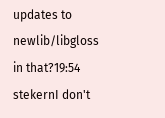updates to newlib/libgloss in that?19:54
stekernI don't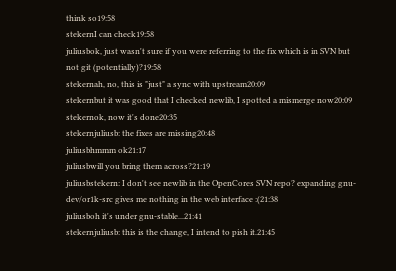think so19:58
stekernI can check19:58
juliusbok, just wasn't sure if you were referring to the fix which is in SVN but not git (potentially)?19:58
stekernah, no, this is "just" a sync with upstream20:09
stekernbut it was good that I checked newlib, I spotted a mismerge now20:09
stekernok, now it's done20:35
stekernjuliusb: the fixes are missing20:48
juliusbhmmm ok21:17
juliusbwill you bring them across?21:19
juliusbstekern: I don't see newlib in the OpenCores SVN repo? expanding gnu-dev/or1k-src gives me nothing in the web interface :(21:38
juliusboh it's under gnu-stable...21:41
stekernjuliusb: this is the change, I intend to pish it.21:45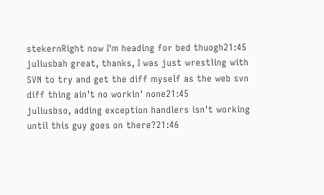stekernRight now I'm heading for bed thuogh21:45
juliusbah great, thanks, I was just wrestling with SVN to try and get the diff myself as the web svn diff thing ain't no workin' none21:45
juliusbso, adding exception handlers isn't working until this guy goes on there?21:46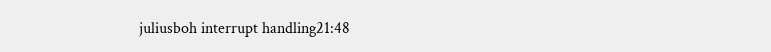juliusboh interrupt handling21:48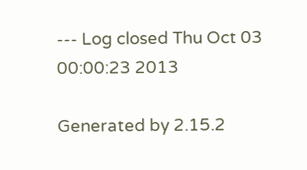--- Log closed Thu Oct 03 00:00:23 2013

Generated by 2.15.2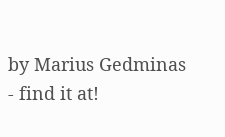by Marius Gedminas - find it at!